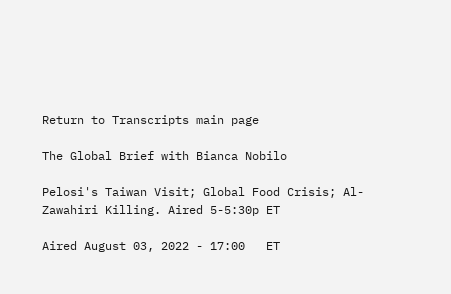Return to Transcripts main page

The Global Brief with Bianca Nobilo

Pelosi's Taiwan Visit; Global Food Crisis; Al-Zawahiri Killing. Aired 5-5:30p ET

Aired August 03, 2022 - 17:00   ET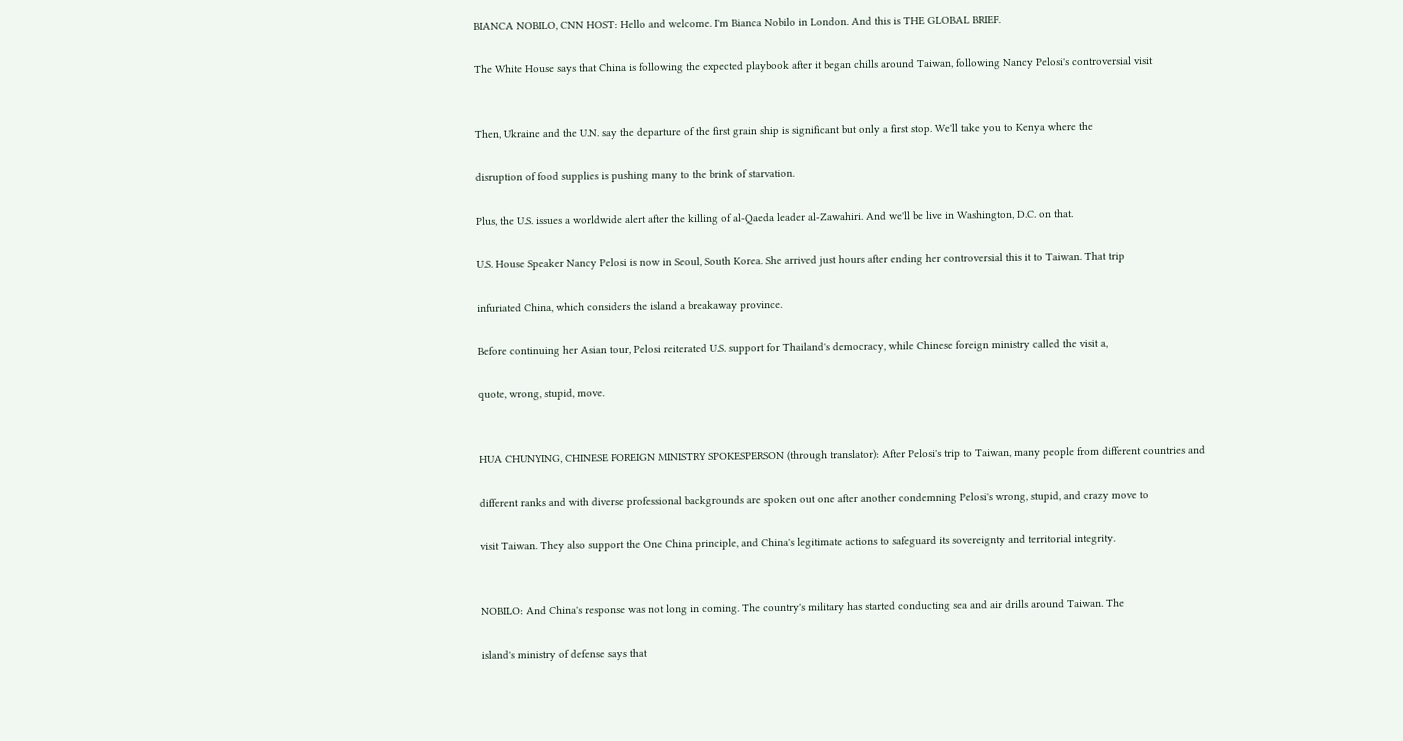BIANCA NOBILO, CNN HOST: Hello and welcome. I'm Bianca Nobilo in London. And this is THE GLOBAL BRIEF.

The White House says that China is following the expected playbook after it began chills around Taiwan, following Nancy Pelosi's controversial visit


Then, Ukraine and the U.N. say the departure of the first grain ship is significant but only a first stop. We'll take you to Kenya where the

disruption of food supplies is pushing many to the brink of starvation.

Plus, the U.S. issues a worldwide alert after the killing of al-Qaeda leader al-Zawahiri. And we'll be live in Washington, D.C. on that.

U.S. House Speaker Nancy Pelosi is now in Seoul, South Korea. She arrived just hours after ending her controversial this it to Taiwan. That trip

infuriated China, which considers the island a breakaway province.

Before continuing her Asian tour, Pelosi reiterated U.S. support for Thailand's democracy, while Chinese foreign ministry called the visit a,

quote, wrong, stupid, move.


HUA CHUNYING, CHINESE FOREIGN MINISTRY SPOKESPERSON (through translator): After Pelosi's trip to Taiwan, many people from different countries and

different ranks and with diverse professional backgrounds are spoken out one after another condemning Pelosi's wrong, stupid, and crazy move to

visit Taiwan. They also support the One China principle, and China's legitimate actions to safeguard its sovereignty and territorial integrity.


NOBILO: And China's response was not long in coming. The country's military has started conducting sea and air drills around Taiwan. The

island's ministry of defense says that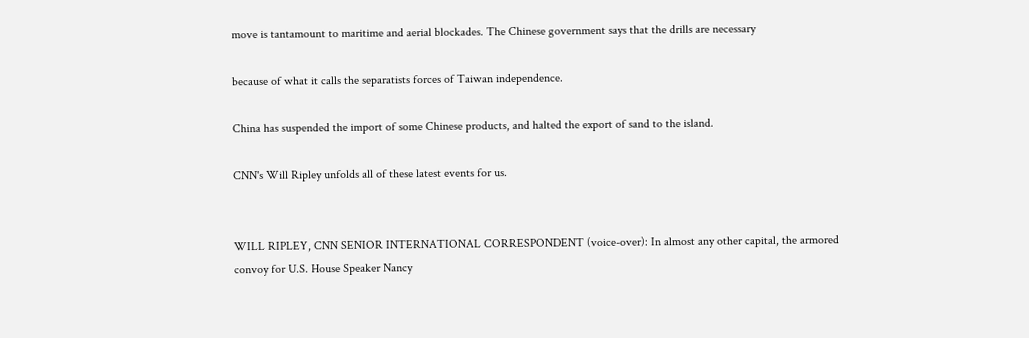move is tantamount to maritime and aerial blockades. The Chinese government says that the drills are necessary

because of what it calls the separatists forces of Taiwan independence.

China has suspended the import of some Chinese products, and halted the export of sand to the island.

CNN's Will Ripley unfolds all of these latest events for us.


WILL RIPLEY, CNN SENIOR INTERNATIONAL CORRESPONDENT (voice-over): In almost any other capital, the armored convoy for U.S. House Speaker Nancy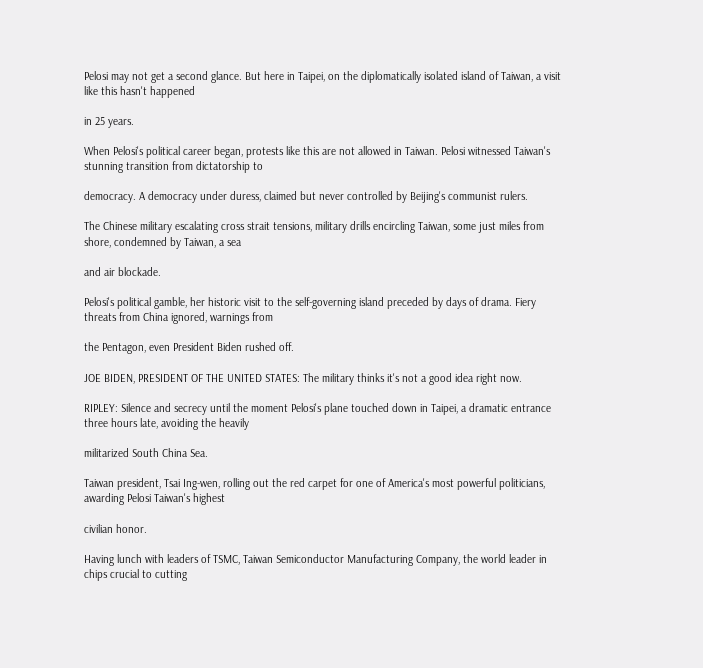Pelosi may not get a second glance. But here in Taipei, on the diplomatically isolated island of Taiwan, a visit like this hasn't happened

in 25 years.

When Pelosi's political career began, protests like this are not allowed in Taiwan. Pelosi witnessed Taiwan's stunning transition from dictatorship to

democracy. A democracy under duress, claimed but never controlled by Beijing's communist rulers.

The Chinese military escalating cross strait tensions, military drills encircling Taiwan, some just miles from shore, condemned by Taiwan, a sea

and air blockade.

Pelosi's political gamble, her historic visit to the self-governing island preceded by days of drama. Fiery threats from China ignored, warnings from

the Pentagon, even President Biden rushed off.

JOE BIDEN, PRESIDENT OF THE UNITED STATES: The military thinks it's not a good idea right now.

RIPLEY: Silence and secrecy until the moment Pelosi's plane touched down in Taipei, a dramatic entrance three hours late, avoiding the heavily

militarized South China Sea.

Taiwan president, Tsai Ing-wen, rolling out the red carpet for one of America's most powerful politicians, awarding Pelosi Taiwan's highest

civilian honor.

Having lunch with leaders of TSMC, Taiwan Semiconductor Manufacturing Company, the world leader in chips crucial to cutting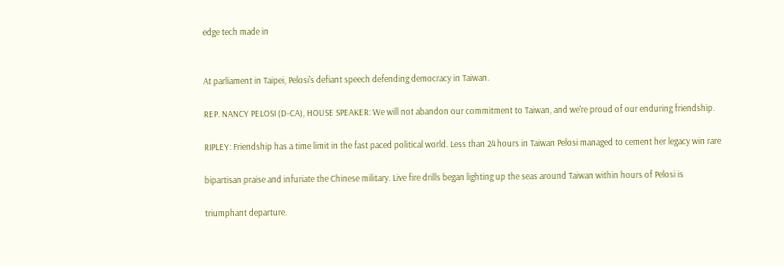edge tech made in


At parliament in Taipei, Pelosi's defiant speech defending democracy in Taiwan.

REP. NANCY PELOSI (D-CA), HOUSE SPEAKER: We will not abandon our commitment to Taiwan, and we're proud of our enduring friendship.

RIPLEY: Friendship has a time limit in the fast paced political world. Less than 24 hours in Taiwan Pelosi managed to cement her legacy win rare

bipartisan praise and infuriate the Chinese military. Live fire drills began lighting up the seas around Taiwan within hours of Pelosi is

triumphant departure.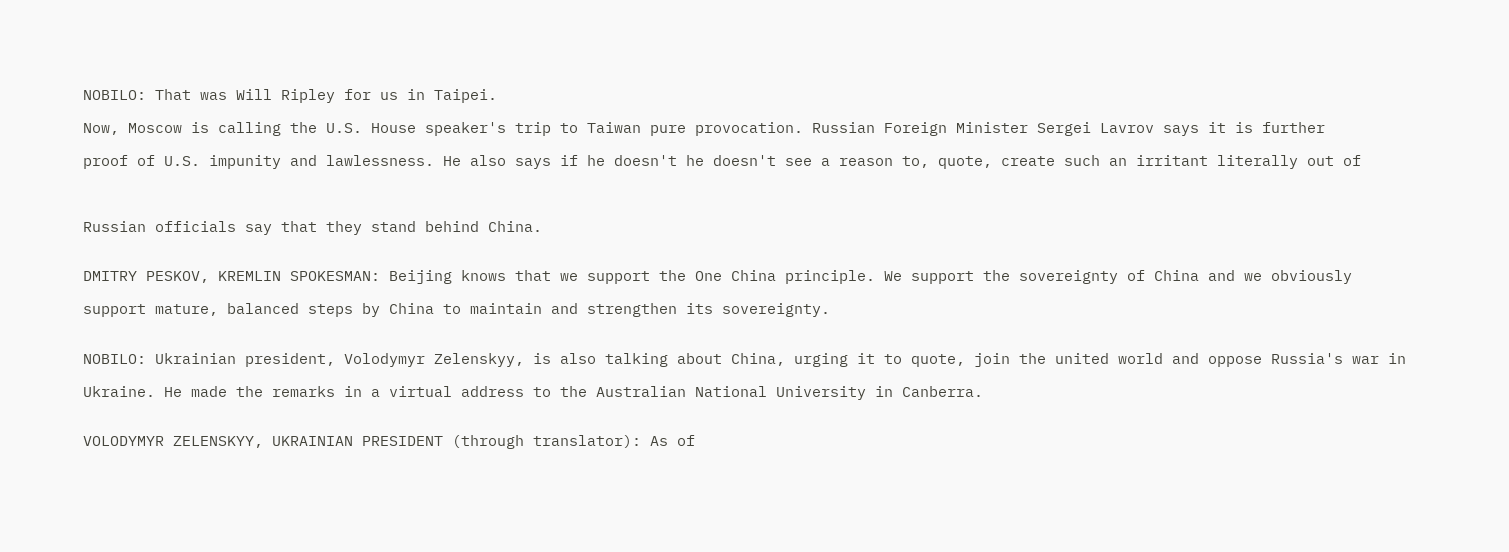NOBILO: That was Will Ripley for us in Taipei.

Now, Moscow is calling the U.S. House speaker's trip to Taiwan pure provocation. Russian Foreign Minister Sergei Lavrov says it is further

proof of U.S. impunity and lawlessness. He also says if he doesn't he doesn't see a reason to, quote, create such an irritant literally out of



Russian officials say that they stand behind China.


DMITRY PESKOV, KREMLIN SPOKESMAN: Beijing knows that we support the One China principle. We support the sovereignty of China and we obviously

support mature, balanced steps by China to maintain and strengthen its sovereignty.


NOBILO: Ukrainian president, Volodymyr Zelenskyy, is also talking about China, urging it to quote, join the united world and oppose Russia's war in

Ukraine. He made the remarks in a virtual address to the Australian National University in Canberra.


VOLODYMYR ZELENSKYY, UKRAINIAN PRESIDENT (through translator): As of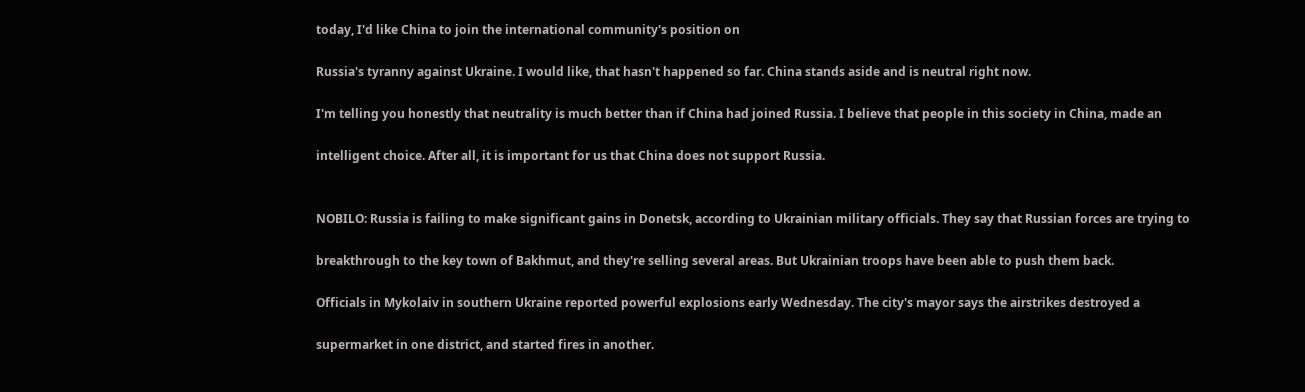today, I'd like China to join the international community's position on

Russia's tyranny against Ukraine. I would like, that hasn't happened so far. China stands aside and is neutral right now.

I'm telling you honestly that neutrality is much better than if China had joined Russia. I believe that people in this society in China, made an

intelligent choice. After all, it is important for us that China does not support Russia.


NOBILO: Russia is failing to make significant gains in Donetsk, according to Ukrainian military officials. They say that Russian forces are trying to

breakthrough to the key town of Bakhmut, and they're selling several areas. But Ukrainian troops have been able to push them back.

Officials in Mykolaiv in southern Ukraine reported powerful explosions early Wednesday. The city's mayor says the airstrikes destroyed a

supermarket in one district, and started fires in another.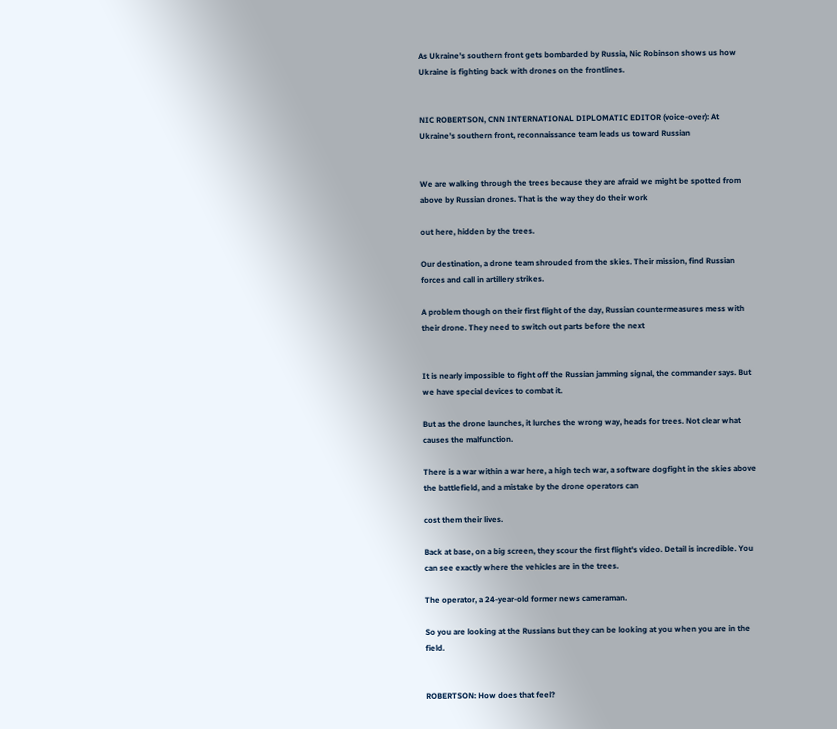As Ukraine's southern front gets bombarded by Russia, Nic Robinson shows us how Ukraine is fighting back with drones on the frontlines.


NIC ROBERTSON, CNN INTERNATIONAL DIPLOMATIC EDITOR (voice-over): At Ukraine's southern front, reconnaissance team leads us toward Russian


We are walking through the trees because they are afraid we might be spotted from above by Russian drones. That is the way they do their work

out here, hidden by the trees.

Our destination, a drone team shrouded from the skies. Their mission, find Russian forces and call in artillery strikes.

A problem though on their first flight of the day, Russian countermeasures mess with their drone. They need to switch out parts before the next


It is nearly impossible to fight off the Russian jamming signal, the commander says. But we have special devices to combat it.

But as the drone launches, it lurches the wrong way, heads for trees. Not clear what causes the malfunction.

There is a war within a war here, a high tech war, a software dogfight in the skies above the battlefield, and a mistake by the drone operators can

cost them their lives.

Back at base, on a big screen, they scour the first flight's video. Detail is incredible. You can see exactly where the vehicles are in the trees.

The operator, a 24-year-old former news cameraman.

So you are looking at the Russians but they can be looking at you when you are in the field.


ROBERTSON: How does that feel?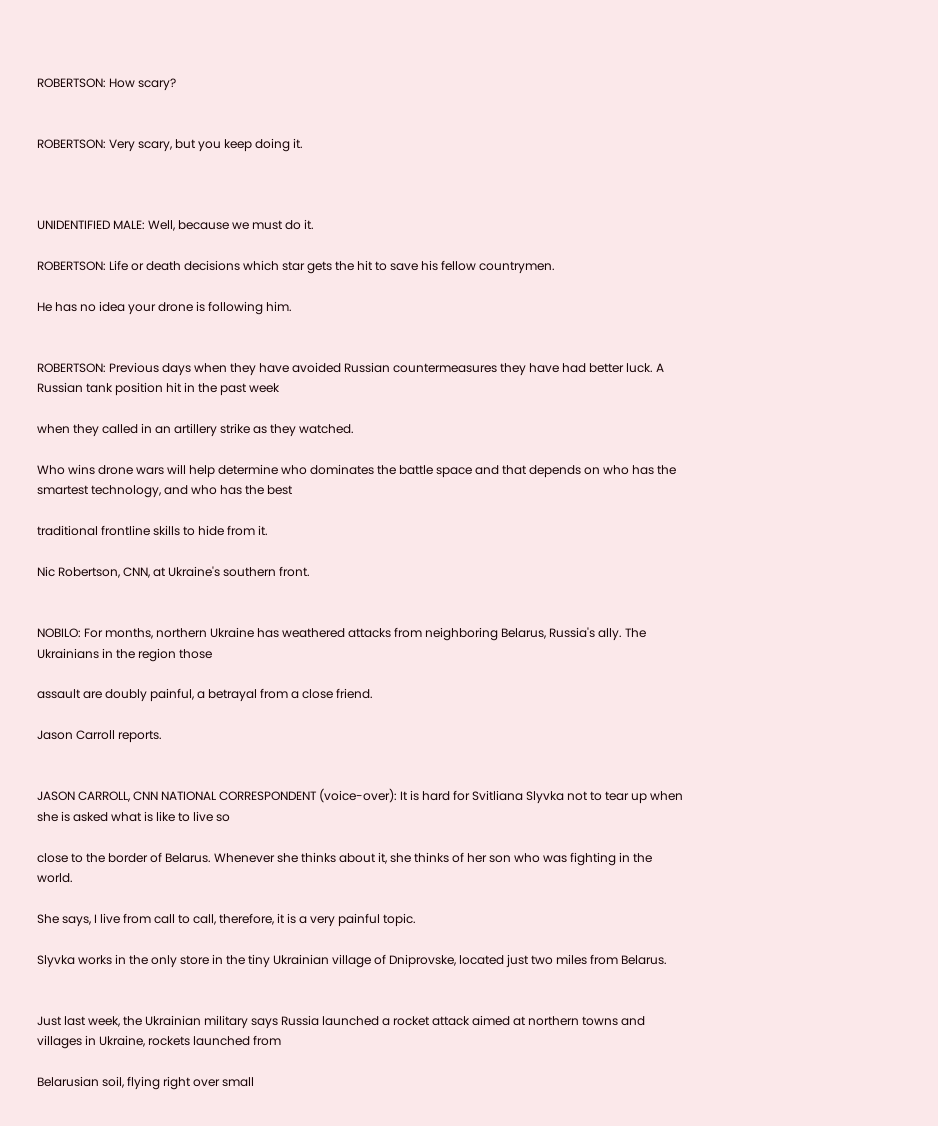ROBERTSON: How scary?


ROBERTSON: Very scary, but you keep doing it.



UNIDENTIFIED MALE: Well, because we must do it.

ROBERTSON: Life or death decisions which star gets the hit to save his fellow countrymen.

He has no idea your drone is following him.


ROBERTSON: Previous days when they have avoided Russian countermeasures they have had better luck. A Russian tank position hit in the past week

when they called in an artillery strike as they watched.

Who wins drone wars will help determine who dominates the battle space and that depends on who has the smartest technology, and who has the best

traditional frontline skills to hide from it.

Nic Robertson, CNN, at Ukraine's southern front.


NOBILO: For months, northern Ukraine has weathered attacks from neighboring Belarus, Russia's ally. The Ukrainians in the region those

assault are doubly painful, a betrayal from a close friend.

Jason Carroll reports.


JASON CARROLL, CNN NATIONAL CORRESPONDENT (voice-over): It is hard for Svitliana Slyvka not to tear up when she is asked what is like to live so

close to the border of Belarus. Whenever she thinks about it, she thinks of her son who was fighting in the world.

She says, I live from call to call, therefore, it is a very painful topic.

Slyvka works in the only store in the tiny Ukrainian village of Dniprovske, located just two miles from Belarus.


Just last week, the Ukrainian military says Russia launched a rocket attack aimed at northern towns and villages in Ukraine, rockets launched from

Belarusian soil, flying right over small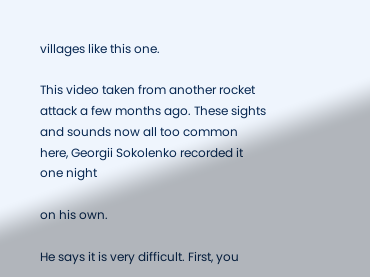villages like this one.

This video taken from another rocket attack a few months ago. These sights and sounds now all too common here, Georgii Sokolenko recorded it one night

on his own.

He says it is very difficult. First, you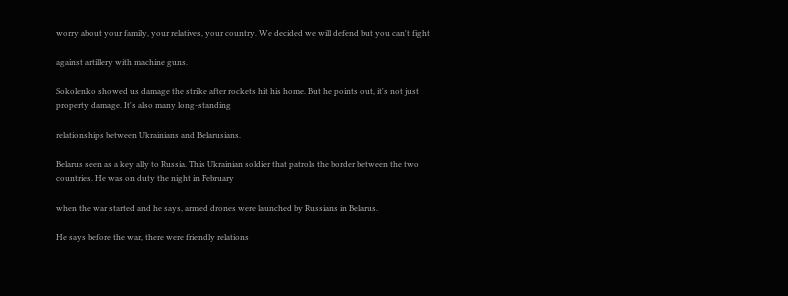worry about your family, your relatives, your country. We decided we will defend but you can't fight

against artillery with machine guns.

Sokolenko showed us damage the strike after rockets hit his home. But he points out, it's not just property damage. It's also many long-standing

relationships between Ukrainians and Belarusians.

Belarus seen as a key ally to Russia. This Ukrainian soldier that patrols the border between the two countries. He was on duty the night in February

when the war started and he says, armed drones were launched by Russians in Belarus.

He says before the war, there were friendly relations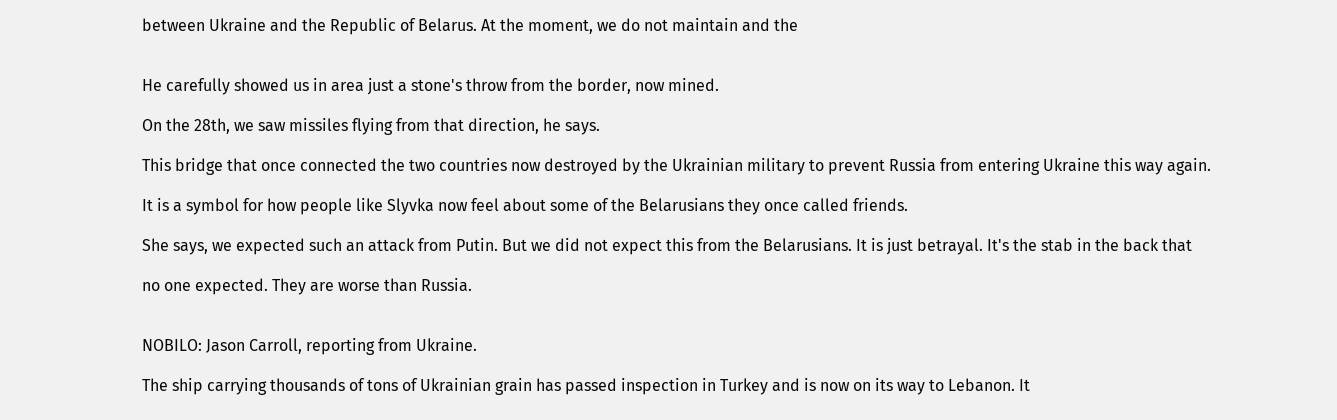between Ukraine and the Republic of Belarus. At the moment, we do not maintain and the


He carefully showed us in area just a stone's throw from the border, now mined.

On the 28th, we saw missiles flying from that direction, he says.

This bridge that once connected the two countries now destroyed by the Ukrainian military to prevent Russia from entering Ukraine this way again.

It is a symbol for how people like Slyvka now feel about some of the Belarusians they once called friends.

She says, we expected such an attack from Putin. But we did not expect this from the Belarusians. It is just betrayal. It's the stab in the back that

no one expected. They are worse than Russia.


NOBILO: Jason Carroll, reporting from Ukraine.

The ship carrying thousands of tons of Ukrainian grain has passed inspection in Turkey and is now on its way to Lebanon. It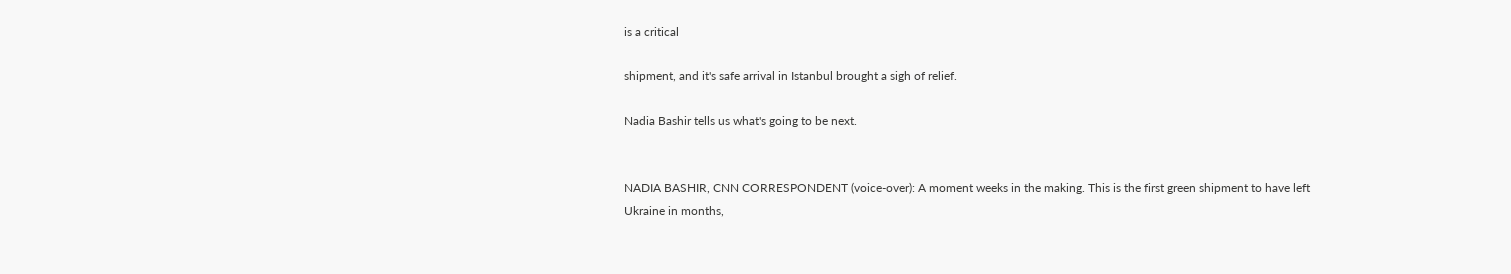is a critical

shipment, and it's safe arrival in Istanbul brought a sigh of relief.

Nadia Bashir tells us what's going to be next.


NADIA BASHIR, CNN CORRESPONDENT (voice-over): A moment weeks in the making. This is the first green shipment to have left Ukraine in months,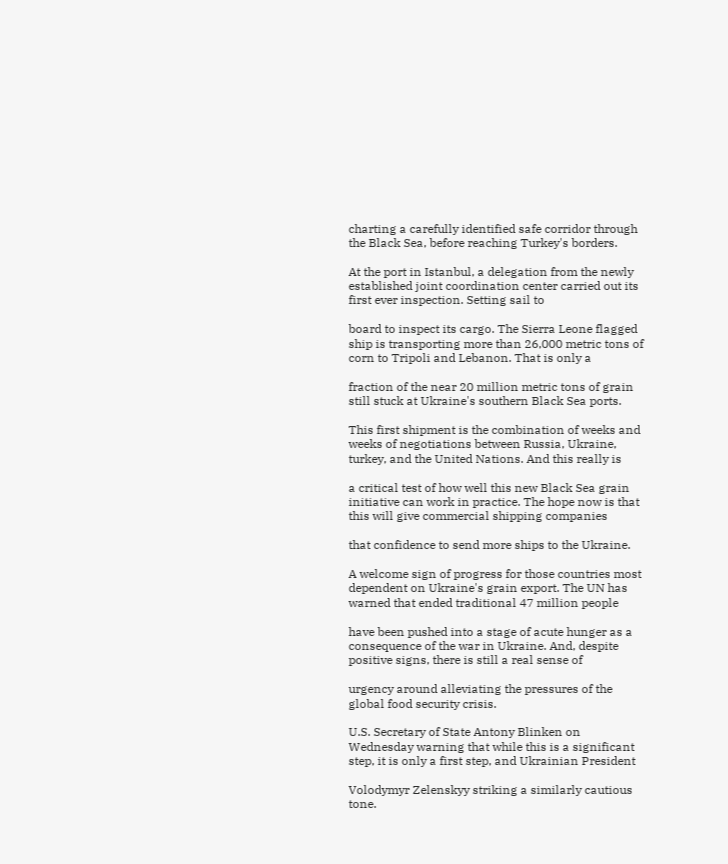charting a carefully identified safe corridor through the Black Sea, before reaching Turkey's borders.

At the port in Istanbul, a delegation from the newly established joint coordination center carried out its first ever inspection. Setting sail to

board to inspect its cargo. The Sierra Leone flagged ship is transporting more than 26,000 metric tons of corn to Tripoli and Lebanon. That is only a

fraction of the near 20 million metric tons of grain still stuck at Ukraine's southern Black Sea ports.

This first shipment is the combination of weeks and weeks of negotiations between Russia, Ukraine, turkey, and the United Nations. And this really is

a critical test of how well this new Black Sea grain initiative can work in practice. The hope now is that this will give commercial shipping companies

that confidence to send more ships to the Ukraine.

A welcome sign of progress for those countries most dependent on Ukraine's grain export. The UN has warned that ended traditional 47 million people

have been pushed into a stage of acute hunger as a consequence of the war in Ukraine. And, despite positive signs, there is still a real sense of

urgency around alleviating the pressures of the global food security crisis.

U.S. Secretary of State Antony Blinken on Wednesday warning that while this is a significant step, it is only a first step, and Ukrainian President

Volodymyr Zelenskyy striking a similarly cautious tone.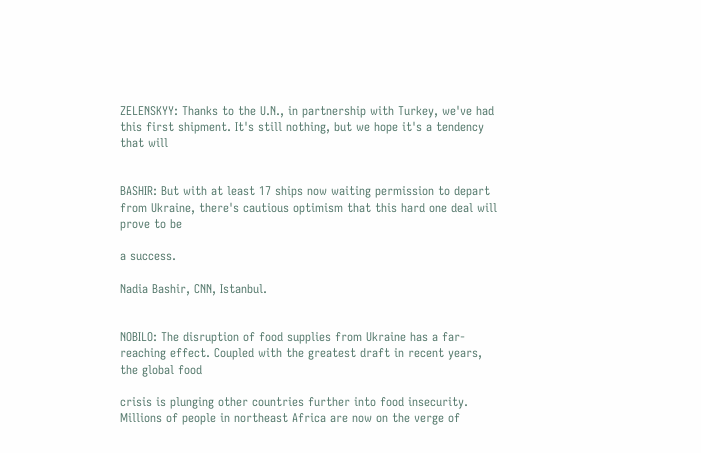ZELENSKYY: Thanks to the U.N., in partnership with Turkey, we've had this first shipment. It's still nothing, but we hope it's a tendency that will


BASHIR: But with at least 17 ships now waiting permission to depart from Ukraine, there's cautious optimism that this hard one deal will prove to be

a success.

Nadia Bashir, CNN, Istanbul.


NOBILO: The disruption of food supplies from Ukraine has a far-reaching effect. Coupled with the greatest draft in recent years, the global food

crisis is plunging other countries further into food insecurity. Millions of people in northeast Africa are now on the verge of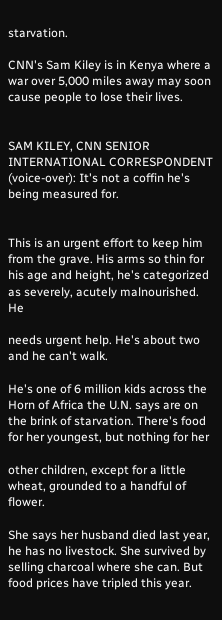starvation.

CNN's Sam Kiley is in Kenya where a war over 5,000 miles away may soon cause people to lose their lives.


SAM KILEY, CNN SENIOR INTERNATIONAL CORRESPONDENT (voice-over): It's not a coffin he's being measured for.


This is an urgent effort to keep him from the grave. His arms so thin for his age and height, he's categorized as severely, acutely malnourished. He

needs urgent help. He's about two and he can't walk.

He's one of 6 million kids across the Horn of Africa the U.N. says are on the brink of starvation. There's food for her youngest, but nothing for her

other children, except for a little wheat, grounded to a handful of flower.

She says her husband died last year, he has no livestock. She survived by selling charcoal where she can. But food prices have tripled this year.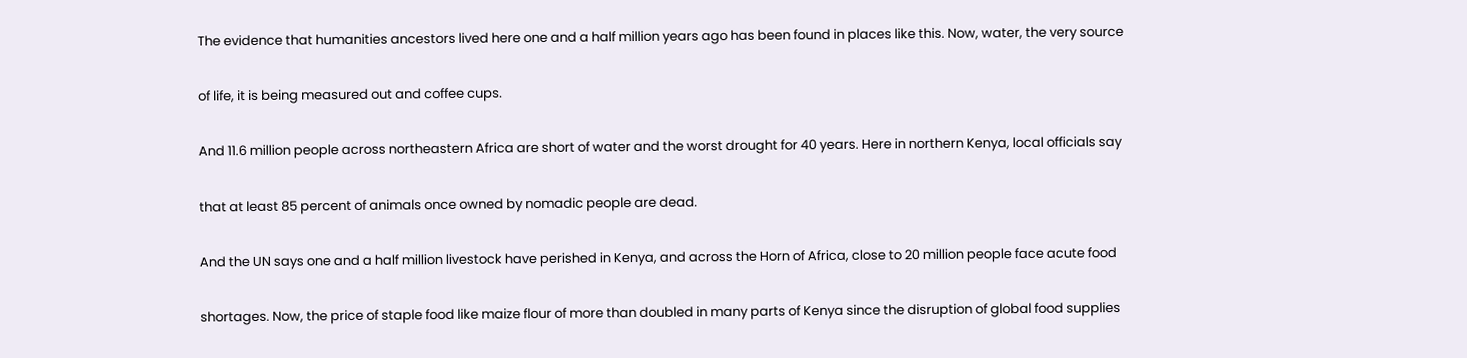The evidence that humanities ancestors lived here one and a half million years ago has been found in places like this. Now, water, the very source

of life, it is being measured out and coffee cups.

And 11.6 million people across northeastern Africa are short of water and the worst drought for 40 years. Here in northern Kenya, local officials say

that at least 85 percent of animals once owned by nomadic people are dead.

And the UN says one and a half million livestock have perished in Kenya, and across the Horn of Africa, close to 20 million people face acute food

shortages. Now, the price of staple food like maize flour of more than doubled in many parts of Kenya since the disruption of global food supplies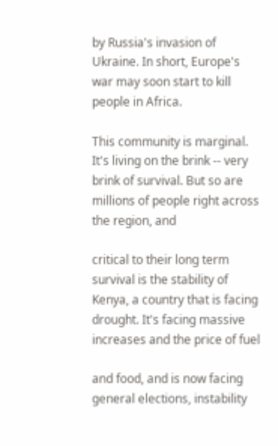by Russia's invasion of Ukraine. In short, Europe's war may soon start to kill people in Africa.

This community is marginal. It's living on the brink -- very brink of survival. But so are millions of people right across the region, and

critical to their long term survival is the stability of Kenya, a country that is facing drought. It's facing massive increases and the price of fuel

and food, and is now facing general elections, instability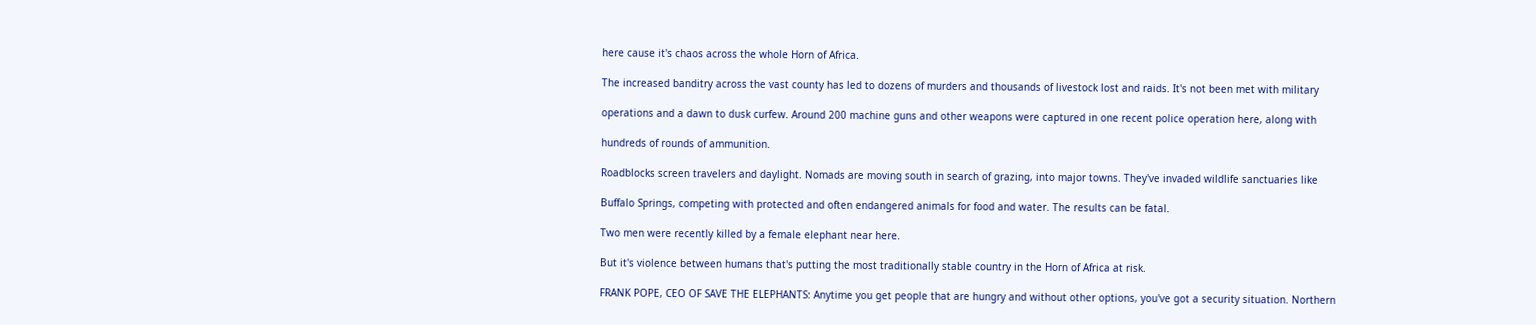here cause it's chaos across the whole Horn of Africa.

The increased banditry across the vast county has led to dozens of murders and thousands of livestock lost and raids. It's not been met with military

operations and a dawn to dusk curfew. Around 200 machine guns and other weapons were captured in one recent police operation here, along with

hundreds of rounds of ammunition.

Roadblocks screen travelers and daylight. Nomads are moving south in search of grazing, into major towns. They've invaded wildlife sanctuaries like

Buffalo Springs, competing with protected and often endangered animals for food and water. The results can be fatal.

Two men were recently killed by a female elephant near here.

But it's violence between humans that's putting the most traditionally stable country in the Horn of Africa at risk.

FRANK POPE, CEO OF SAVE THE ELEPHANTS: Anytime you get people that are hungry and without other options, you've got a security situation. Northern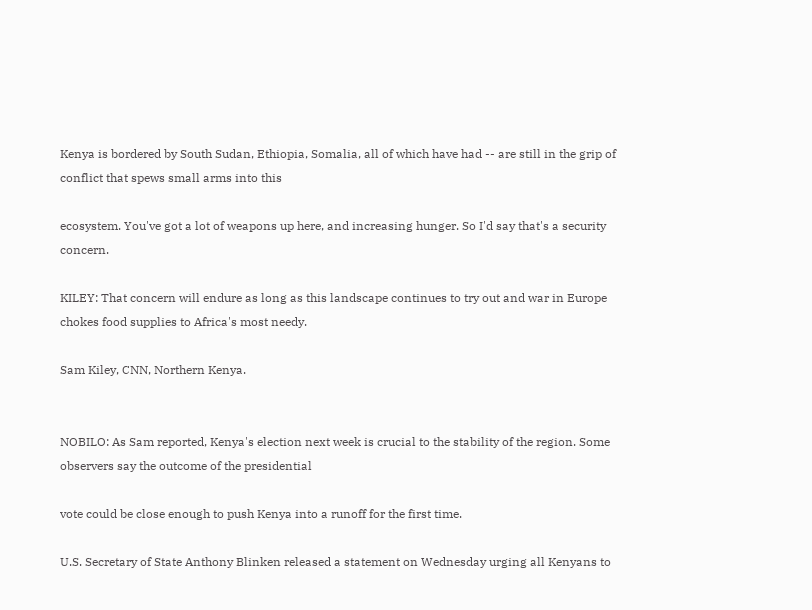Kenya is bordered by South Sudan, Ethiopia, Somalia, all of which have had -- are still in the grip of conflict that spews small arms into this

ecosystem. You've got a lot of weapons up here, and increasing hunger. So I'd say that's a security concern.

KILEY: That concern will endure as long as this landscape continues to try out and war in Europe chokes food supplies to Africa's most needy.

Sam Kiley, CNN, Northern Kenya.


NOBILO: As Sam reported, Kenya's election next week is crucial to the stability of the region. Some observers say the outcome of the presidential

vote could be close enough to push Kenya into a runoff for the first time.

U.S. Secretary of State Anthony Blinken released a statement on Wednesday urging all Kenyans to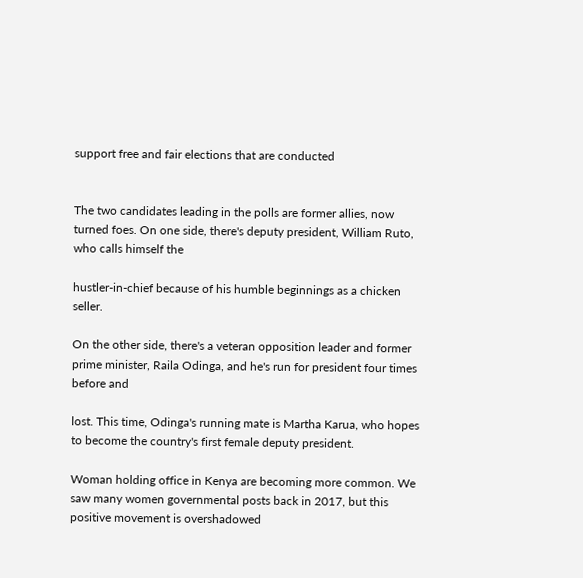support free and fair elections that are conducted


The two candidates leading in the polls are former allies, now turned foes. On one side, there's deputy president, William Ruto, who calls himself the

hustler-in-chief because of his humble beginnings as a chicken seller.

On the other side, there's a veteran opposition leader and former prime minister, Raila Odinga, and he's run for president four times before and

lost. This time, Odinga's running mate is Martha Karua, who hopes to become the country's first female deputy president.

Woman holding office in Kenya are becoming more common. We saw many women governmental posts back in 2017, but this positive movement is overshadowed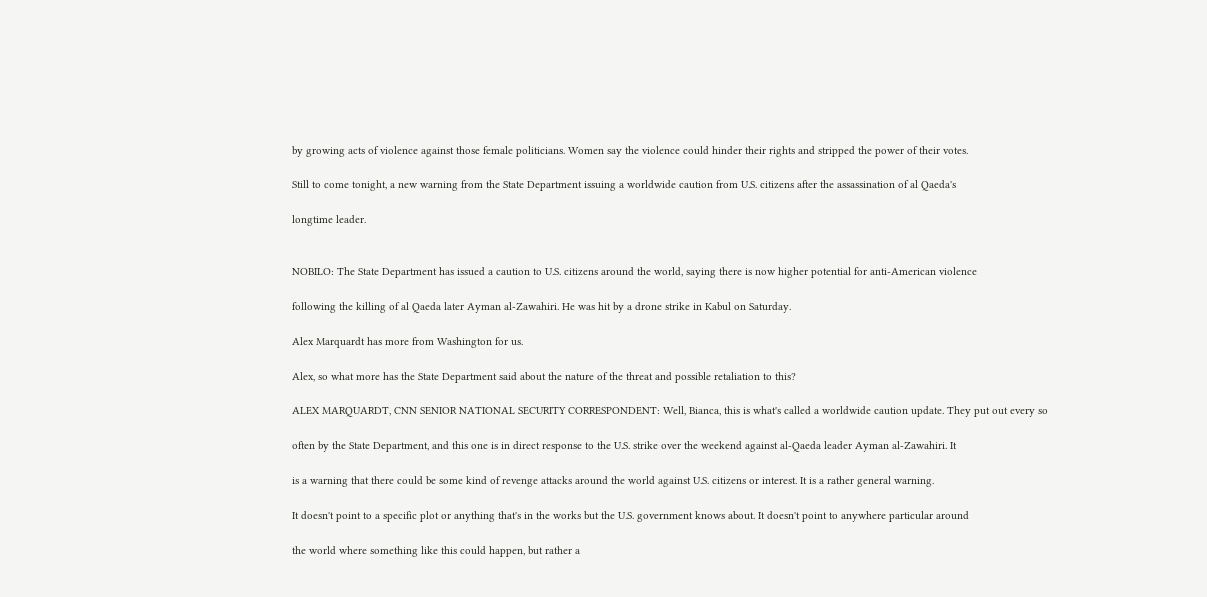by growing acts of violence against those female politicians. Women say the violence could hinder their rights and stripped the power of their votes.

Still to come tonight, a new warning from the State Department issuing a worldwide caution from U.S. citizens after the assassination of al Qaeda's

longtime leader.


NOBILO: The State Department has issued a caution to U.S. citizens around the world, saying there is now higher potential for anti-American violence

following the killing of al Qaeda later Ayman al-Zawahiri. He was hit by a drone strike in Kabul on Saturday.

Alex Marquardt has more from Washington for us.

Alex, so what more has the State Department said about the nature of the threat and possible retaliation to this?

ALEX MARQUARDT, CNN SENIOR NATIONAL SECURITY CORRESPONDENT: Well, Bianca, this is what's called a worldwide caution update. They put out every so

often by the State Department, and this one is in direct response to the U.S. strike over the weekend against al-Qaeda leader Ayman al-Zawahiri. It

is a warning that there could be some kind of revenge attacks around the world against U.S. citizens or interest. It is a rather general warning.

It doesn't point to a specific plot or anything that's in the works but the U.S. government knows about. It doesn't point to anywhere particular around

the world where something like this could happen, but rather a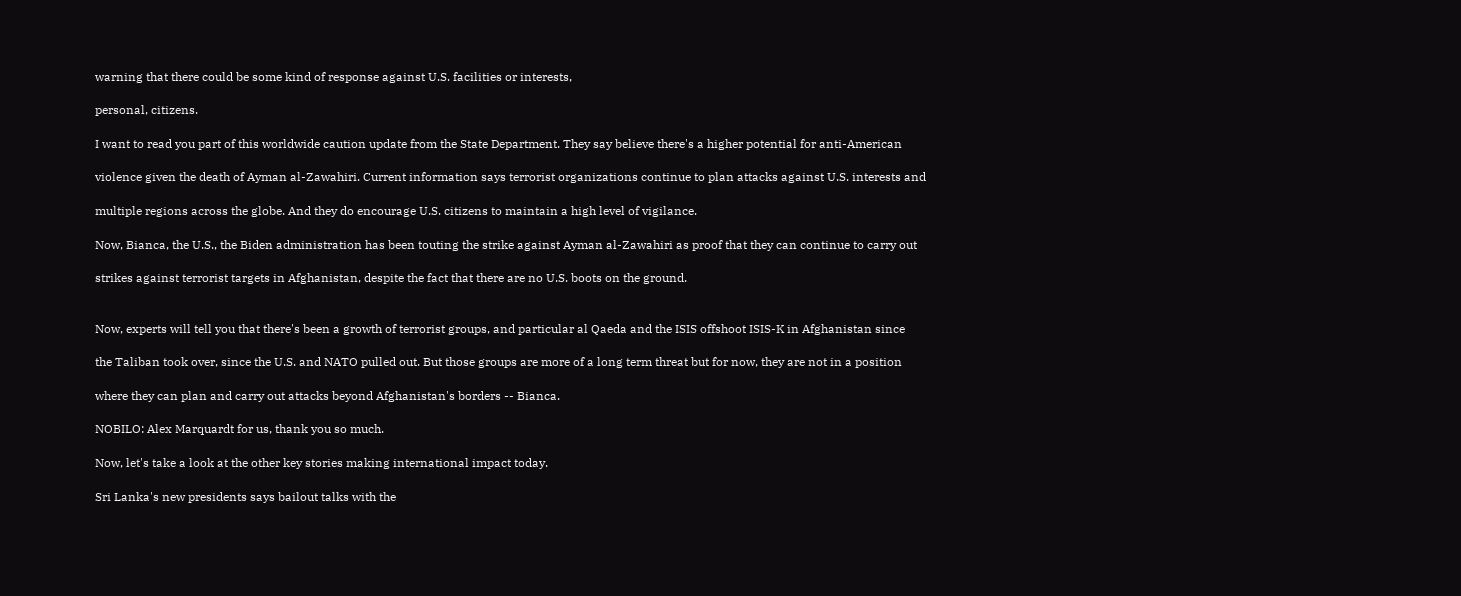warning that there could be some kind of response against U.S. facilities or interests,

personal, citizens.

I want to read you part of this worldwide caution update from the State Department. They say believe there's a higher potential for anti-American

violence given the death of Ayman al-Zawahiri. Current information says terrorist organizations continue to plan attacks against U.S. interests and

multiple regions across the globe. And they do encourage U.S. citizens to maintain a high level of vigilance.

Now, Bianca, the U.S., the Biden administration has been touting the strike against Ayman al-Zawahiri as proof that they can continue to carry out

strikes against terrorist targets in Afghanistan, despite the fact that there are no U.S. boots on the ground.


Now, experts will tell you that there's been a growth of terrorist groups, and particular al Qaeda and the ISIS offshoot ISIS-K in Afghanistan since

the Taliban took over, since the U.S. and NATO pulled out. But those groups are more of a long term threat but for now, they are not in a position

where they can plan and carry out attacks beyond Afghanistan's borders -- Bianca.

NOBILO: Alex Marquardt for us, thank you so much.

Now, let's take a look at the other key stories making international impact today.

Sri Lanka's new presidents says bailout talks with the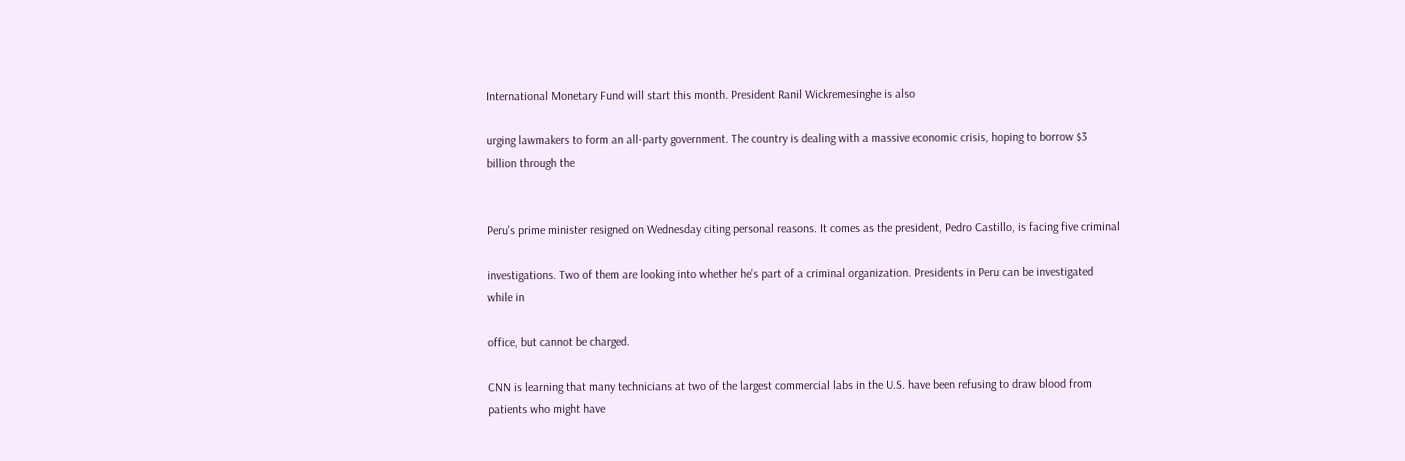International Monetary Fund will start this month. President Ranil Wickremesinghe is also

urging lawmakers to form an all-party government. The country is dealing with a massive economic crisis, hoping to borrow $3 billion through the


Peru's prime minister resigned on Wednesday citing personal reasons. It comes as the president, Pedro Castillo, is facing five criminal

investigations. Two of them are looking into whether he's part of a criminal organization. Presidents in Peru can be investigated while in

office, but cannot be charged.

CNN is learning that many technicians at two of the largest commercial labs in the U.S. have been refusing to draw blood from patients who might have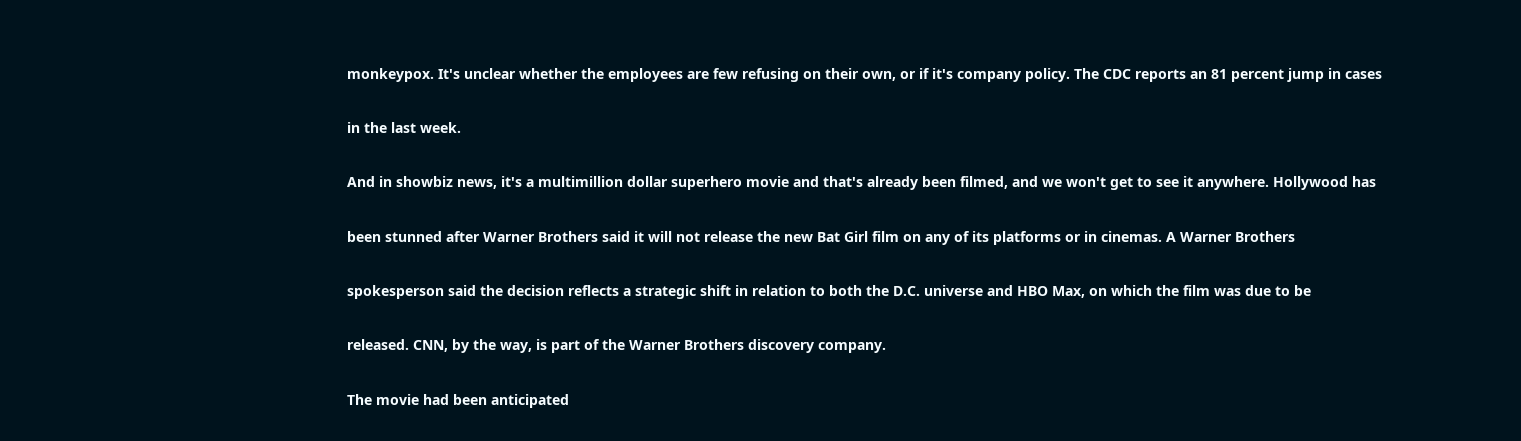monkeypox. It's unclear whether the employees are few refusing on their own, or if it's company policy. The CDC reports an 81 percent jump in cases

in the last week.

And in showbiz news, it's a multimillion dollar superhero movie and that's already been filmed, and we won't get to see it anywhere. Hollywood has

been stunned after Warner Brothers said it will not release the new Bat Girl film on any of its platforms or in cinemas. A Warner Brothers

spokesperson said the decision reflects a strategic shift in relation to both the D.C. universe and HBO Max, on which the film was due to be

released. CNN, by the way, is part of the Warner Brothers discovery company.

The movie had been anticipated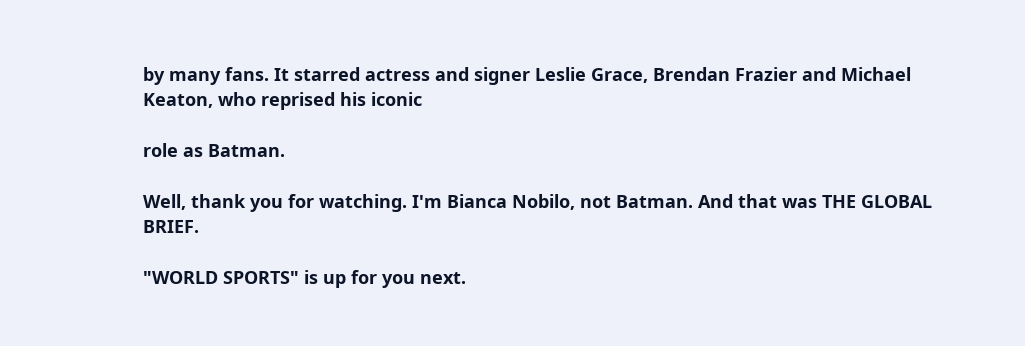by many fans. It starred actress and signer Leslie Grace, Brendan Frazier and Michael Keaton, who reprised his iconic

role as Batman.

Well, thank you for watching. I'm Bianca Nobilo, not Batman. And that was THE GLOBAL BRIEF.

"WORLD SPORTS" is up for you next.